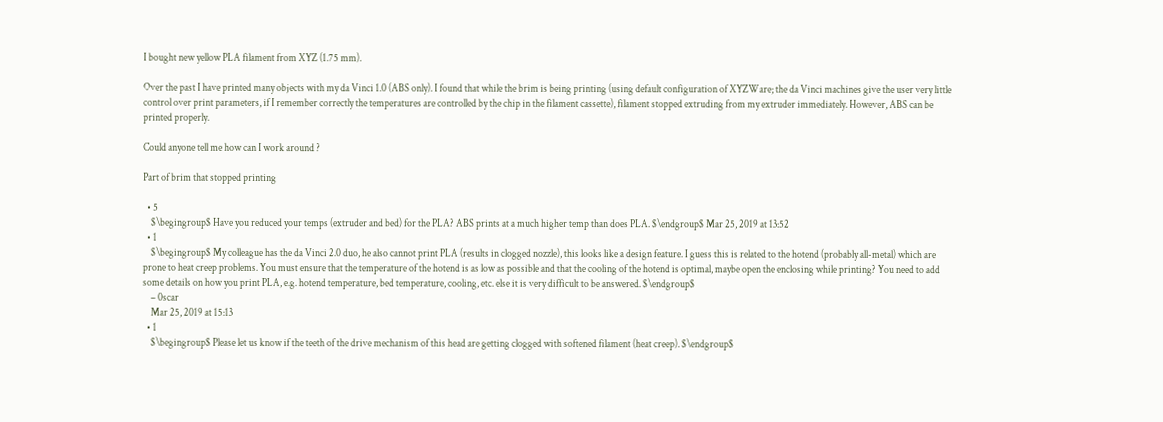I bought new yellow PLA filament from XYZ (1.75 mm).

Over the past I have printed many objects with my da Vinci 1.0 (ABS only). I found that while the brim is being printing (using default configuration of XYZWare; the da Vinci machines give the user very little control over print parameters, if I remember correctly the temperatures are controlled by the chip in the filament cassette), filament stopped extruding from my extruder immediately. However, ABS can be printed properly.

Could anyone tell me how can I work around ?

Part of brim that stopped printing

  • 5
    $\begingroup$ Have you reduced your temps (extruder and bed) for the PLA? ABS prints at a much higher temp than does PLA. $\endgroup$ Mar 25, 2019 at 13:52
  • 1
    $\begingroup$ My colleague has the da Vinci 2.0 duo, he also cannot print PLA (results in clogged nozzle), this looks like a design feature. I guess this is related to the hotend (probably all-metal) which are prone to heat creep problems. You must ensure that the temperature of the hotend is as low as possible and that the cooling of the hotend is optimal, maybe open the enclosing while printing? You need to add some details on how you print PLA, e.g. hotend temperature, bed temperature, cooling, etc. else it is very difficult to be answered. $\endgroup$
    – 0scar
    Mar 25, 2019 at 15:13
  • 1
    $\begingroup$ Please let us know if the teeth of the drive mechanism of this head are getting clogged with softened filament (heat creep). $\endgroup$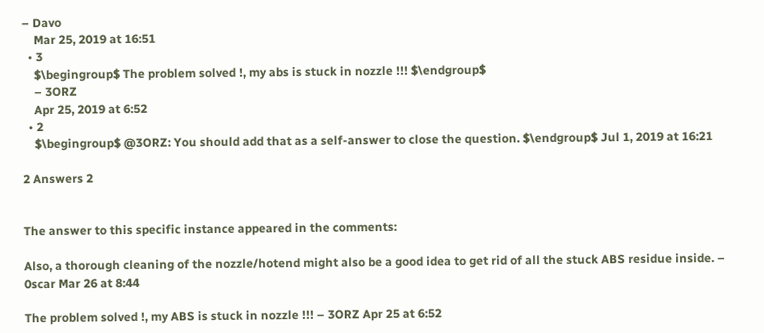– Davo
    Mar 25, 2019 at 16:51
  • 3
    $\begingroup$ The problem solved !, my abs is stuck in nozzle !!! $\endgroup$
    – 3ORZ
    Apr 25, 2019 at 6:52
  • 2
    $\begingroup$ @3ORZ: You should add that as a self-answer to close the question. $\endgroup$ Jul 1, 2019 at 16:21

2 Answers 2


The answer to this specific instance appeared in the comments:

Also, a thorough cleaning of the nozzle/hotend might also be a good idea to get rid of all the stuck ABS residue inside. – 0scar Mar 26 at 8:44

The problem solved !, my ABS is stuck in nozzle !!! – 3ORZ Apr 25 at 6:52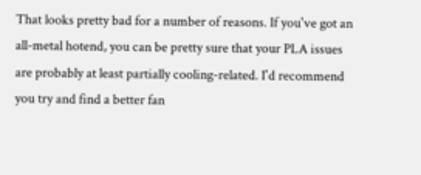That looks pretty bad for a number of reasons. If you've got an all-metal hotend, you can be pretty sure that your PLA issues are probably at least partially cooling-related. I'd recommend you try and find a better fan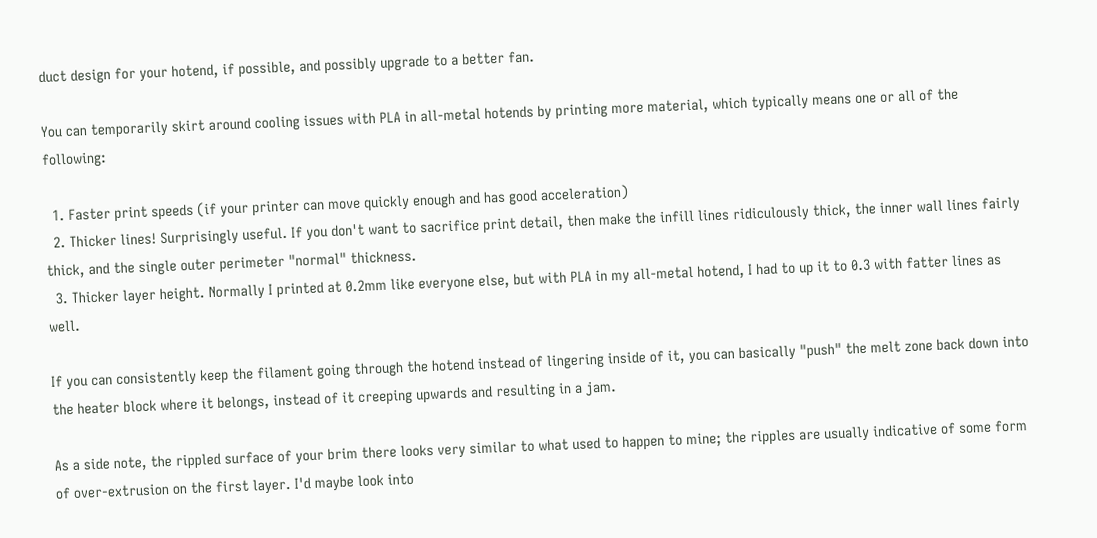duct design for your hotend, if possible, and possibly upgrade to a better fan.

You can temporarily skirt around cooling issues with PLA in all-metal hotends by printing more material, which typically means one or all of the following:

  1. Faster print speeds (if your printer can move quickly enough and has good acceleration)
  2. Thicker lines! Surprisingly useful. If you don't want to sacrifice print detail, then make the infill lines ridiculously thick, the inner wall lines fairly thick, and the single outer perimeter "normal" thickness.
  3. Thicker layer height. Normally I printed at 0.2mm like everyone else, but with PLA in my all-metal hotend, I had to up it to 0.3 with fatter lines as well.

If you can consistently keep the filament going through the hotend instead of lingering inside of it, you can basically "push" the melt zone back down into the heater block where it belongs, instead of it creeping upwards and resulting in a jam.

As a side note, the rippled surface of your brim there looks very similar to what used to happen to mine; the ripples are usually indicative of some form of over-extrusion on the first layer. I'd maybe look into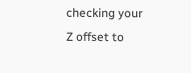checking your Z offset to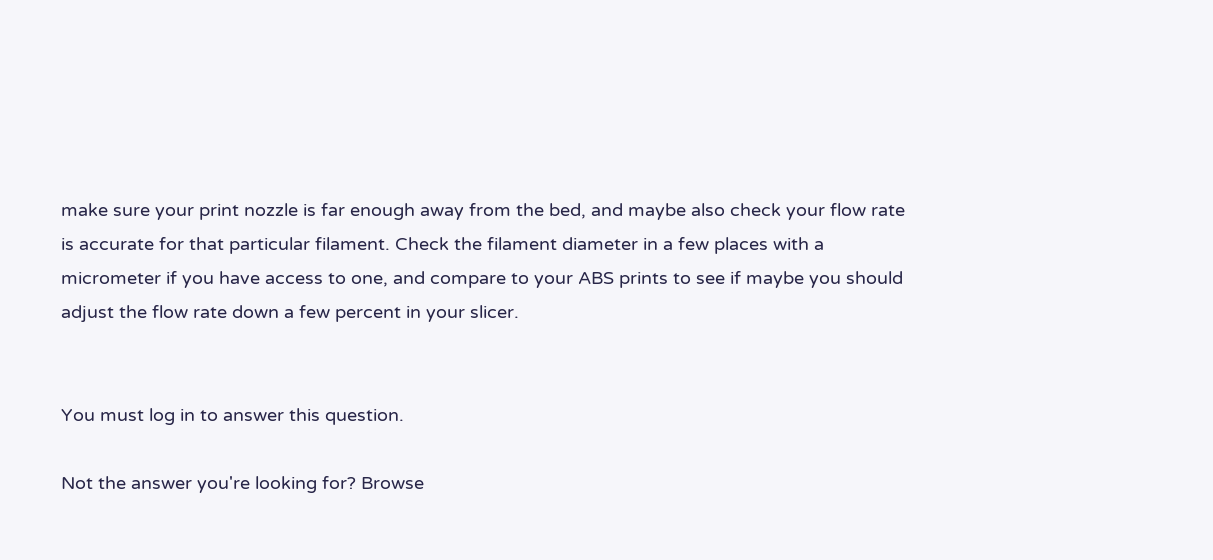make sure your print nozzle is far enough away from the bed, and maybe also check your flow rate is accurate for that particular filament. Check the filament diameter in a few places with a micrometer if you have access to one, and compare to your ABS prints to see if maybe you should adjust the flow rate down a few percent in your slicer.


You must log in to answer this question.

Not the answer you're looking for? Browse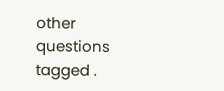other questions tagged .